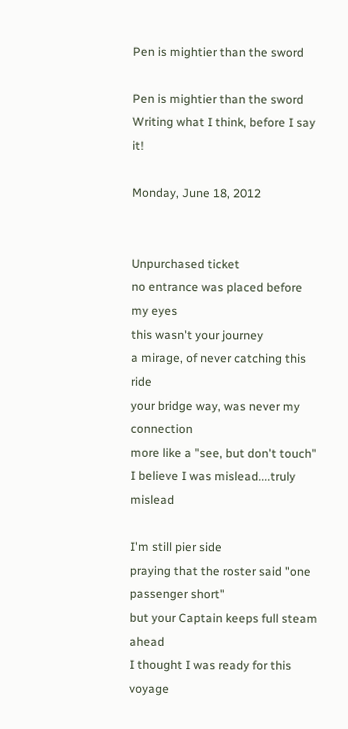Pen is mightier than the sword

Pen is mightier than the sword
Writing what I think, before I say it!

Monday, June 18, 2012


Unpurchased ticket
no entrance was placed before my eyes
this wasn't your journey
a mirage, of never catching this ride
your bridge way, was never my connection
more like a "see, but don't touch"
I believe I was mislead....truly mislead

I'm still pier side
praying that the roster said "one passenger short"
but your Captain keeps full steam ahead
I thought I was ready for this voyage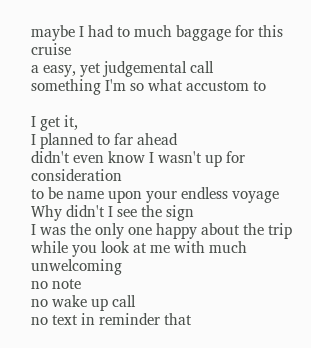maybe I had to much baggage for this cruise
a easy, yet judgemental call
something I'm so what accustom to

I get it,
I planned to far ahead
didn't even know I wasn't up for consideration
to be name upon your endless voyage
Why didn't I see the sign
I was the only one happy about the trip
while you look at me with much unwelcoming
no note
no wake up call
no text in reminder that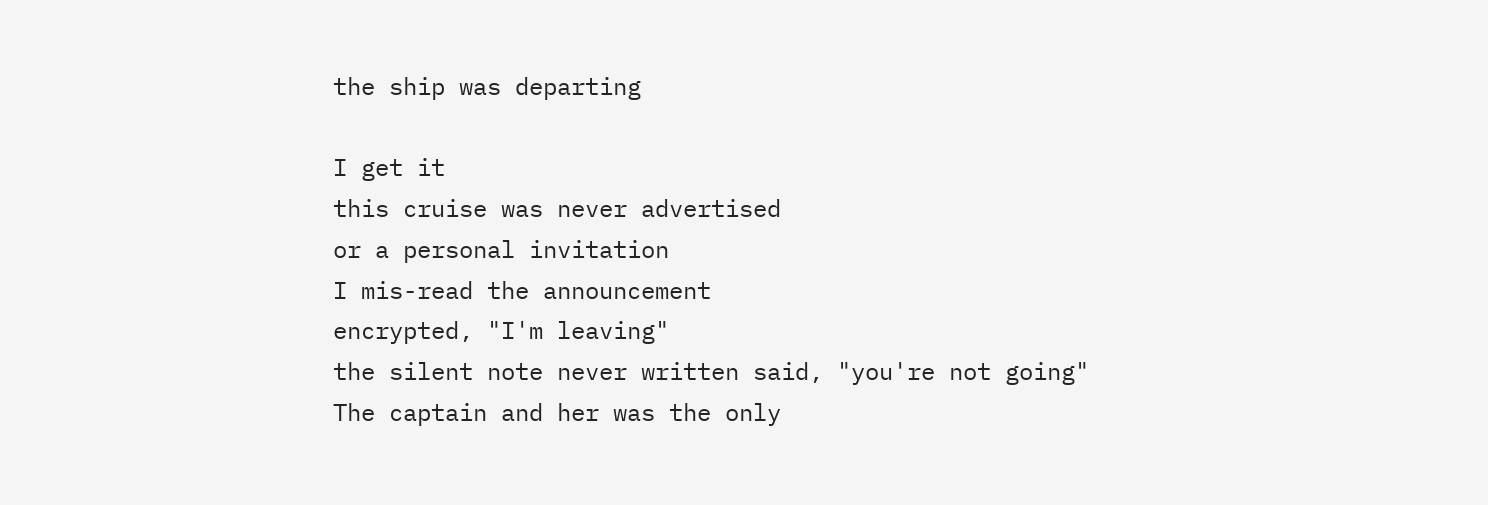the ship was departing

I get it
this cruise was never advertised
or a personal invitation
I mis-read the announcement
encrypted, "I'm leaving"
the silent note never written said, "you're not going"
The captain and her was the only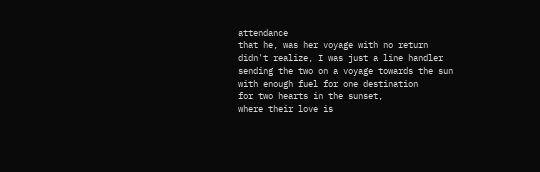attendance
that he, was her voyage with no return
didn't realize, I was just a line handler
sending the two on a voyage towards the sun
with enough fuel for one destination
for two hearts in the sunset,
where their love is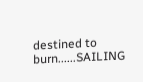destined to burn......SAILING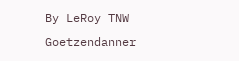By LeRoy TNW Goetzendanner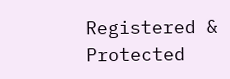Registered & Protected